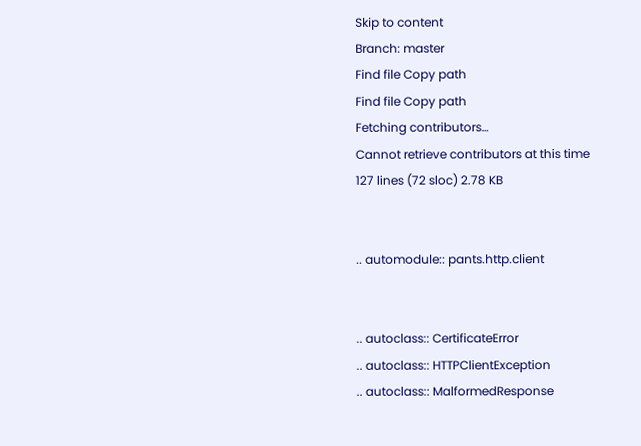Skip to content
Branch: master
Find file Copy path
Find file Copy path
Fetching contributors…
Cannot retrieve contributors at this time
127 lines (72 sloc) 2.78 KB


.. automodule:: pants.http.client


.. autoclass:: CertificateError
.. autoclass:: HTTPClientException
.. autoclass:: MalformedResponse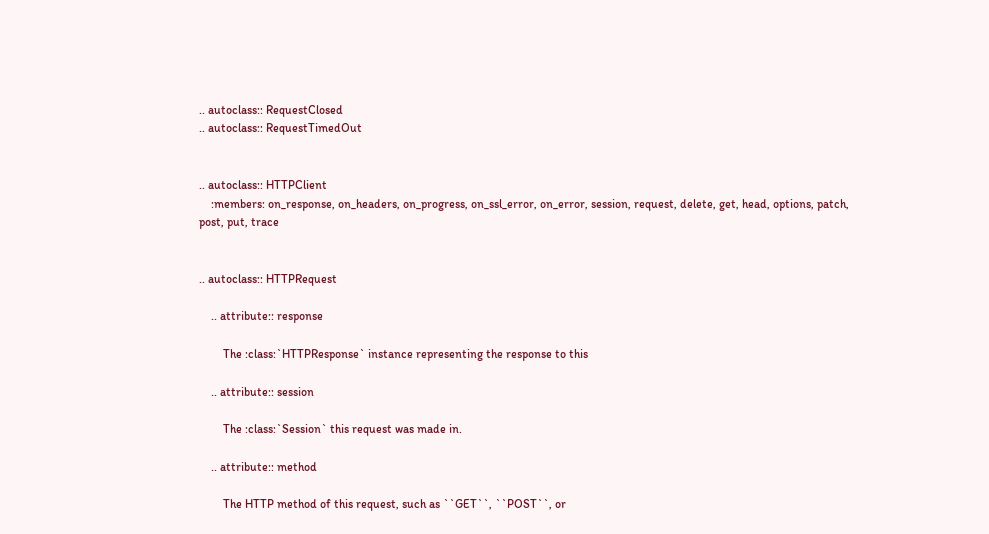.. autoclass:: RequestClosed
.. autoclass:: RequestTimedOut


.. autoclass:: HTTPClient
    :members: on_response, on_headers, on_progress, on_ssl_error, on_error, session, request, delete, get, head, options, patch, post, put, trace


.. autoclass:: HTTPRequest

    .. attribute:: response

        The :class:`HTTPResponse` instance representing the response to this

    .. attribute:: session

        The :class:`Session` this request was made in.

    .. attribute:: method

        The HTTP method of this request, such as ``GET``, ``POST``, or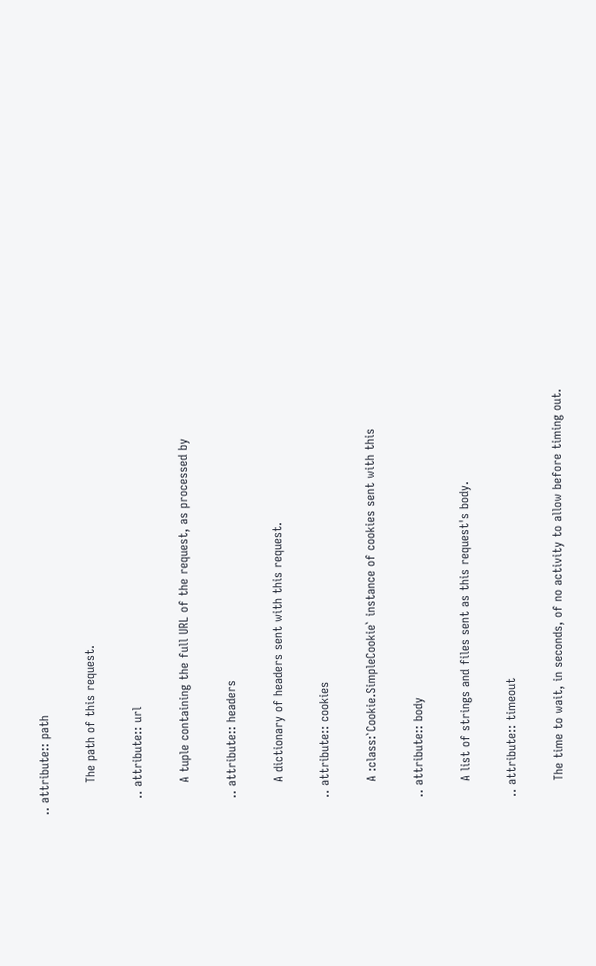.. attribute:: path

        The path of this request.

    .. attribute:: url

        A tuple containing the full URL of the request, as processed by

    .. attribute:: headers

        A dictionary of headers sent with this request.

    .. attribute:: cookies

        A :class:`Cookie.SimpleCookie` instance of cookies sent with this

    .. attribute:: body

        A list of strings and files sent as this request's body.

    .. attribute:: timeout

        The time to wait, in seconds, of no activity to allow before timing out.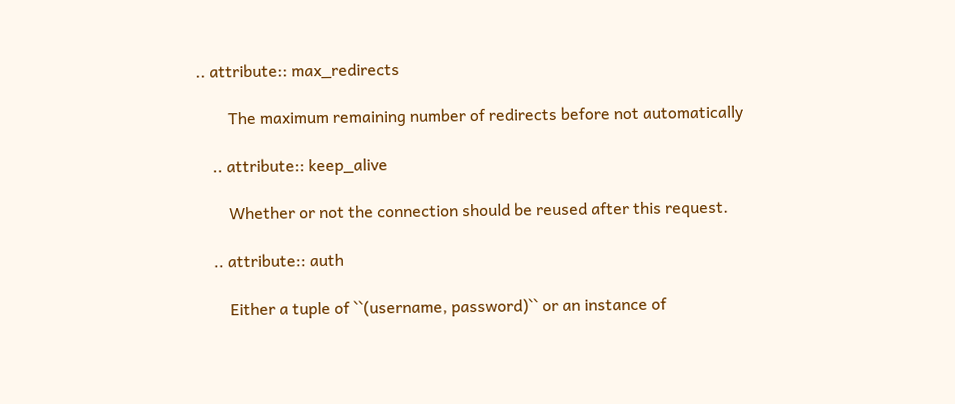.. attribute:: max_redirects

        The maximum remaining number of redirects before not automatically

    .. attribute:: keep_alive

        Whether or not the connection should be reused after this request.

    .. attribute:: auth

        Either a tuple of ``(username, password)`` or an instance of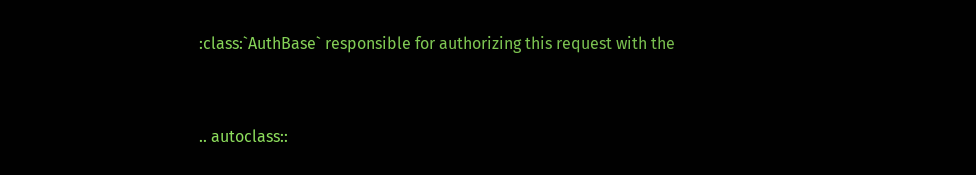:class:`AuthBase` responsible for authorizing this request with the


.. autoclass::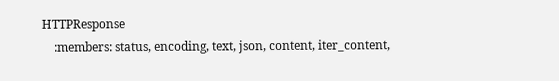HTTPResponse
    :members: status, encoding, text, json, content, iter_content,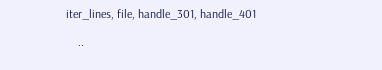iter_lines, file, handle_301, handle_401

    ..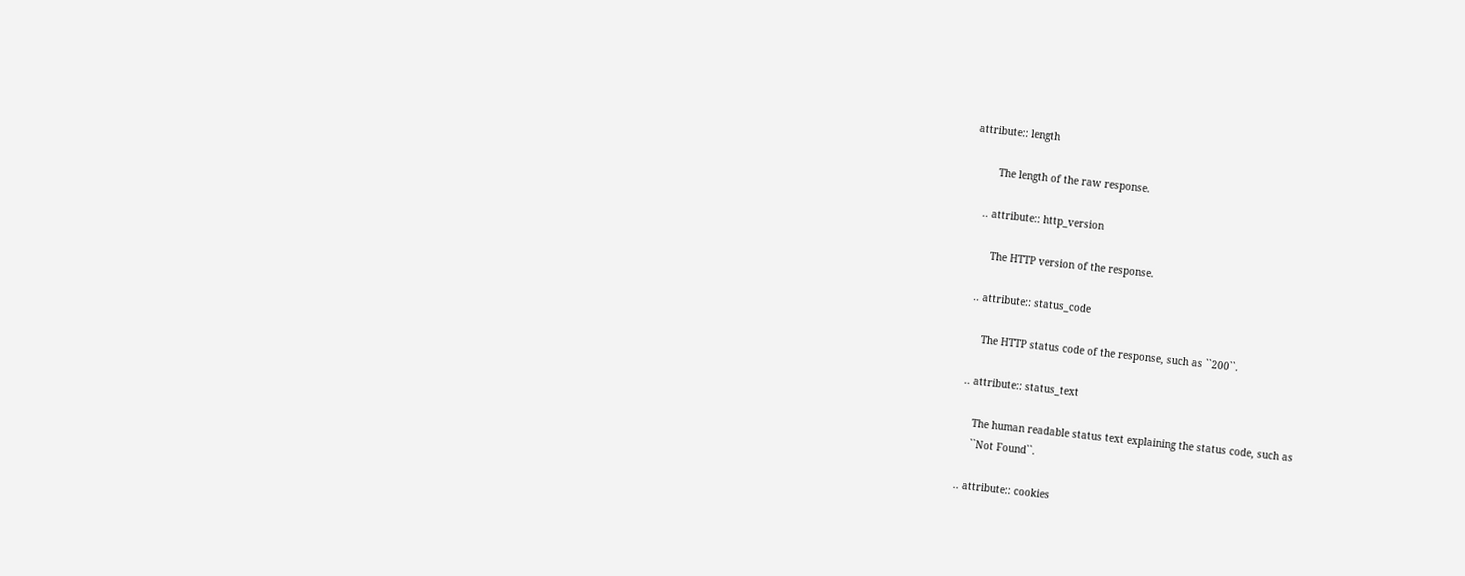attribute:: length

        The length of the raw response.

    .. attribute:: http_version

        The HTTP version of the response.

    .. attribute:: status_code

        The HTTP status code of the response, such as ``200``.

    .. attribute:: status_text

        The human readable status text explaining the status code, such as
        ``Not Found``.

    .. attribute:: cookies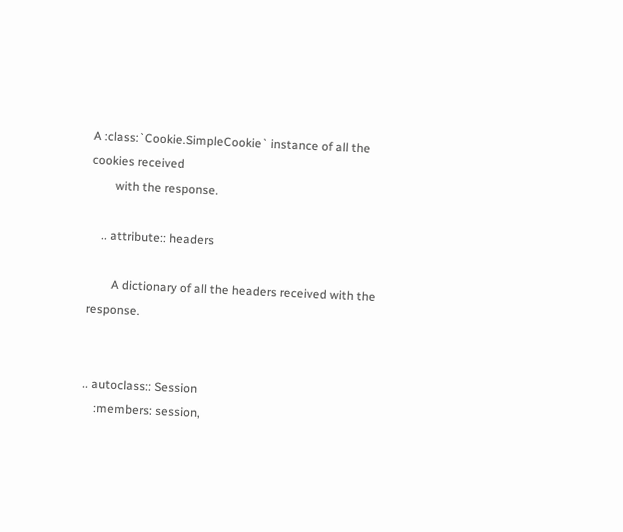A :class:`Cookie.SimpleCookie` instance of all the cookies received
        with the response.

    .. attribute:: headers

        A dictionary of all the headers received with the response.


.. autoclass:: Session
    :members: session,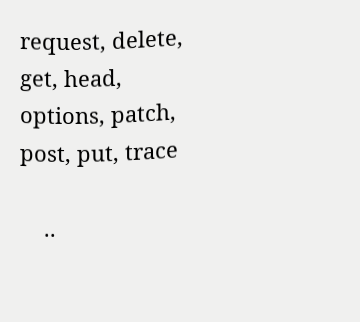request, delete, get, head, options, patch, post, put, trace

    ..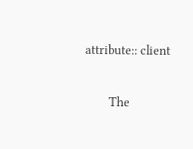attribute:: client

        The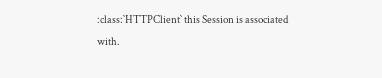:class:`HTTPClient` this Session is associated with.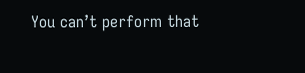You can’t perform that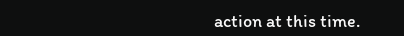action at this time.